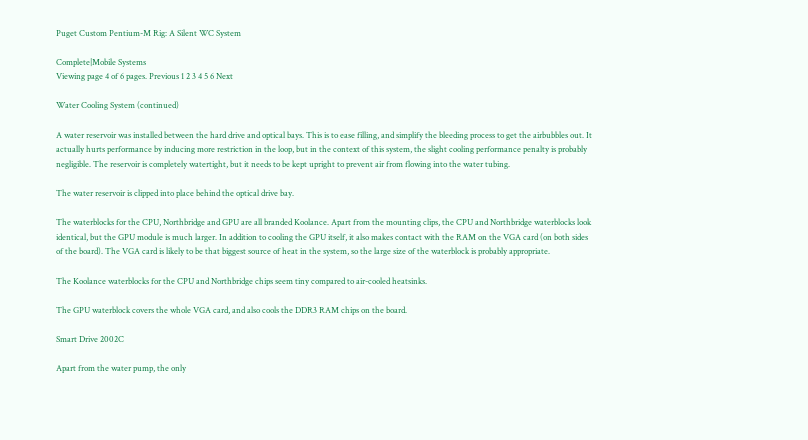Puget Custom Pentium-M Rig: A Silent WC System

Complete|Mobile Systems
Viewing page 4 of 6 pages. Previous 1 2 3 4 5 6 Next

Water Cooling System (continued)

A water reservoir was installed between the hard drive and optical bays. This is to ease filling, and simplify the bleeding process to get the airbubbles out. It actually hurts performance by inducing more restriction in the loop, but in the context of this system, the slight cooling performance penalty is probably negligible. The reservoir is completely watertight, but it needs to be kept upright to prevent air from flowing into the water tubing.

The water reservoir is clipped into place behind the optical drive bay.

The waterblocks for the CPU, Northbridge and GPU are all branded Koolance. Apart from the mounting clips, the CPU and Northbridge waterblocks look identical, but the GPU module is much larger. In addition to cooling the GPU itself, it also makes contact with the RAM on the VGA card (on both sides of the board). The VGA card is likely to be that biggest source of heat in the system, so the large size of the waterblock is probably appropriate.

The Koolance waterblocks for the CPU and Northbridge chips seem tiny compared to air-cooled heatsinks.

The GPU waterblock covers the whole VGA card, and also cools the DDR3 RAM chips on the board.

Smart Drive 2002C

Apart from the water pump, the only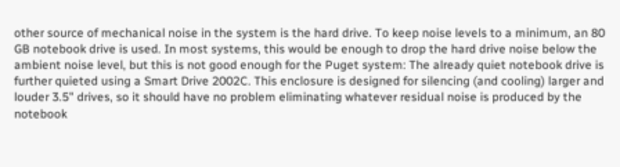other source of mechanical noise in the system is the hard drive. To keep noise levels to a minimum, an 80 GB notebook drive is used. In most systems, this would be enough to drop the hard drive noise below the ambient noise level, but this is not good enough for the Puget system: The already quiet notebook drive is further quieted using a Smart Drive 2002C. This enclosure is designed for silencing (and cooling) larger and louder 3.5" drives, so it should have no problem eliminating whatever residual noise is produced by the notebook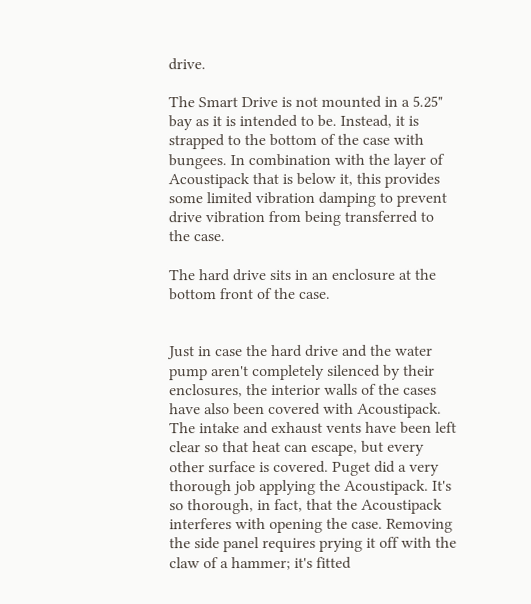drive.

The Smart Drive is not mounted in a 5.25" bay as it is intended to be. Instead, it is strapped to the bottom of the case with bungees. In combination with the layer of Acoustipack that is below it, this provides some limited vibration damping to prevent drive vibration from being transferred to the case.

The hard drive sits in an enclosure at the bottom front of the case.


Just in case the hard drive and the water pump aren't completely silenced by their enclosures, the interior walls of the cases have also been covered with Acoustipack. The intake and exhaust vents have been left clear so that heat can escape, but every other surface is covered. Puget did a very thorough job applying the Acoustipack. It's so thorough, in fact, that the Acoustipack interferes with opening the case. Removing the side panel requires prying it off with the claw of a hammer; it's fitted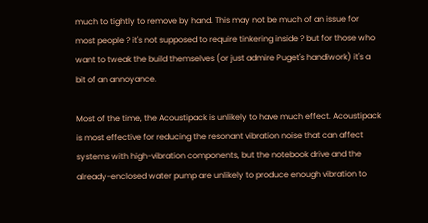much to tightly to remove by hand. This may not be much of an issue for most people ? it's not supposed to require tinkering inside ? but for those who want to tweak the build themselves (or just admire Puget's handiwork) it's a bit of an annoyance.

Most of the time, the Acoustipack is unlikely to have much effect. Acoustipack is most effective for reducing the resonant vibration noise that can affect systems with high-vibration components, but the notebook drive and the already-enclosed water pump are unlikely to produce enough vibration to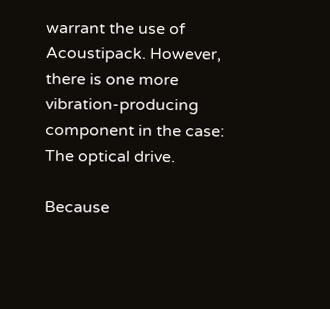warrant the use of Acoustipack. However, there is one more vibration-producing component in the case: The optical drive.

Because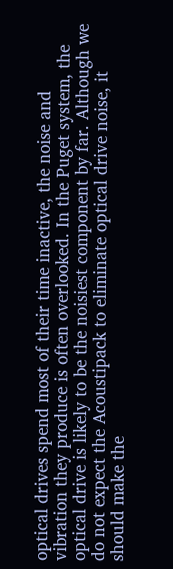optical drives spend most of their time inactive, the noise and vibration they produce is often overlooked. In the Puget system, the optical drive is likely to be the noisiest component by far. Although we do not expect the Acoustipack to eliminate optical drive noise, it should make the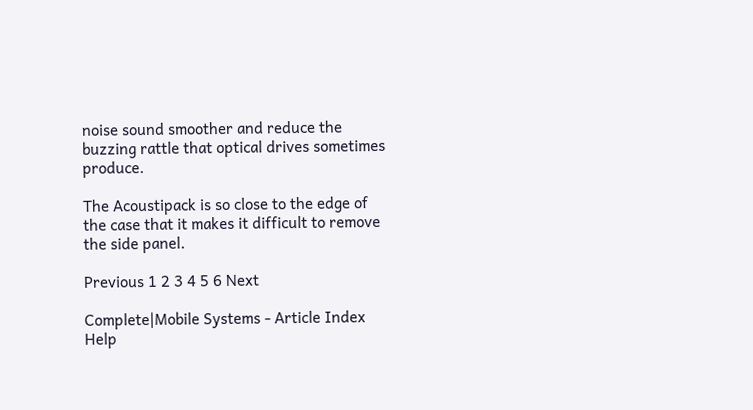noise sound smoother and reduce the buzzing rattle that optical drives sometimes produce.

The Acoustipack is so close to the edge of the case that it makes it difficult to remove the side panel.

Previous 1 2 3 4 5 6 Next

Complete|Mobile Systems - Article Index
Help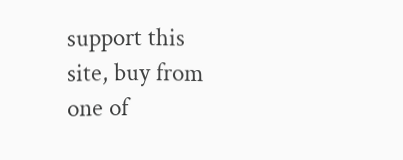support this site, buy from one of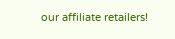our affiliate retailers!